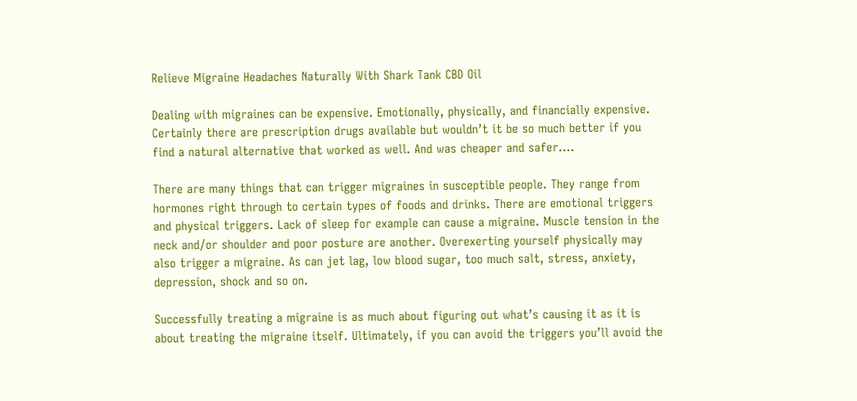Relieve Migraine Headaches Naturally With Shark Tank CBD Oil

Dealing with migraines can be expensive. Emotionally, physically, and financially expensive. Certainly there are prescription drugs available but wouldn’t it be so much better if you find a natural alternative that worked as well. And was cheaper and safer….

There are many things that can trigger migraines in susceptible people. They range from hormones right through to certain types of foods and drinks. There are emotional triggers and physical triggers. Lack of sleep for example can cause a migraine. Muscle tension in the neck and/or shoulder and poor posture are another. Overexerting yourself physically may also trigger a migraine. As can jet lag, low blood sugar, too much salt, stress, anxiety, depression, shock and so on.

Successfully treating a migraine is as much about figuring out what’s causing it as it is about treating the migraine itself. Ultimately, if you can avoid the triggers you’ll avoid the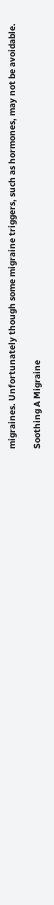migraines. Unfortunately though some migraine triggers, such as hormones, may not be avoidable.

Soothing A Migraine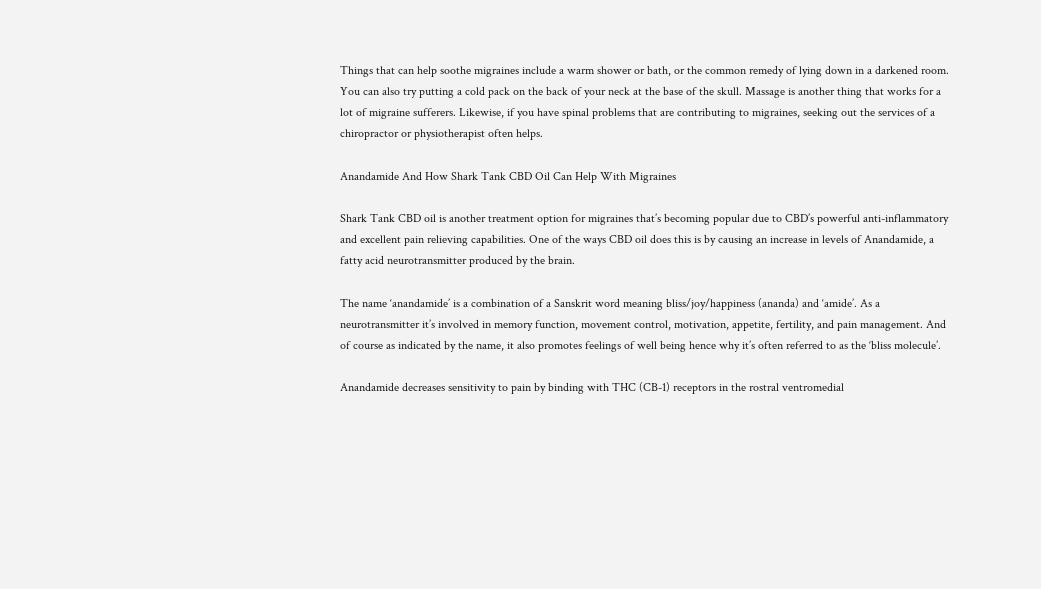Things that can help soothe migraines include a warm shower or bath, or the common remedy of lying down in a darkened room. You can also try putting a cold pack on the back of your neck at the base of the skull. Massage is another thing that works for a lot of migraine sufferers. Likewise, if you have spinal problems that are contributing to migraines, seeking out the services of a chiropractor or physiotherapist often helps.

Anandamide And How Shark Tank CBD Oil Can Help With Migraines

Shark Tank CBD oil is another treatment option for migraines that’s becoming popular due to CBD’s powerful anti-inflammatory and excellent pain relieving capabilities. One of the ways CBD oil does this is by causing an increase in levels of Anandamide, a fatty acid neurotransmitter produced by the brain.

The name ‘anandamide’ is a combination of a Sanskrit word meaning bliss/joy/happiness (ananda) and ‘amide’. As a neurotransmitter it’s involved in memory function, movement control, motivation, appetite, fertility, and pain management. And of course as indicated by the name, it also promotes feelings of well being hence why it’s often referred to as the ‘bliss molecule’.

Anandamide decreases sensitivity to pain by binding with THC (CB-1) receptors in the rostral ventromedial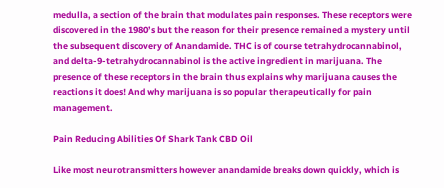medulla, a section of the brain that modulates pain responses. These receptors were discovered in the 1980’s but the reason for their presence remained a mystery until the subsequent discovery of Anandamide. THC is of course tetrahydrocannabinol, and delta-9-tetrahydrocannabinol is the active ingredient in marijuana. The presence of these receptors in the brain thus explains why marijuana causes the reactions it does! And why marijuana is so popular therapeutically for pain management.

Pain Reducing Abilities Of Shark Tank CBD Oil

Like most neurotransmitters however anandamide breaks down quickly, which is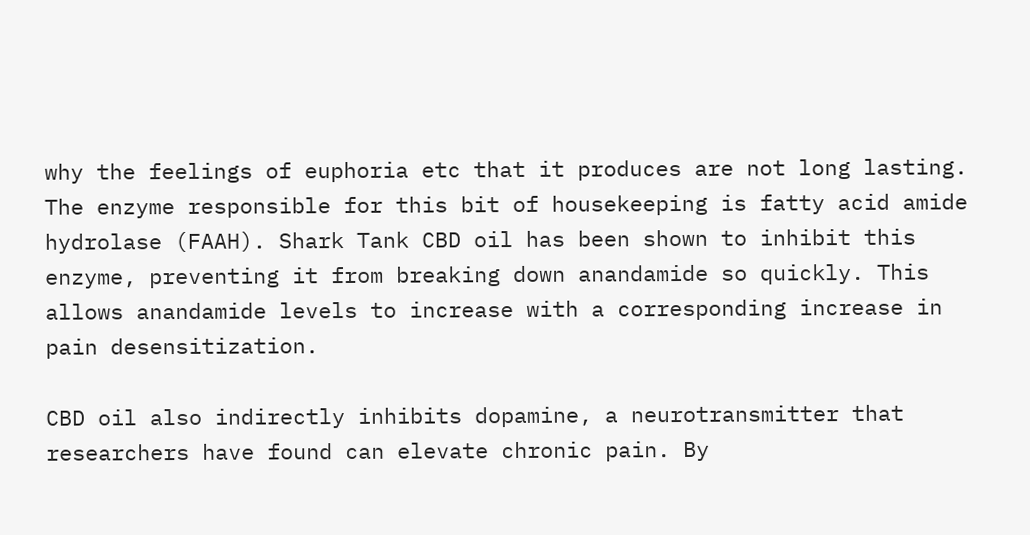why the feelings of euphoria etc that it produces are not long lasting. The enzyme responsible for this bit of housekeeping is fatty acid amide hydrolase (FAAH). Shark Tank CBD oil has been shown to inhibit this enzyme, preventing it from breaking down anandamide so quickly. This allows anandamide levels to increase with a corresponding increase in pain desensitization.

CBD oil also indirectly inhibits dopamine, a neurotransmitter that researchers have found can elevate chronic pain. By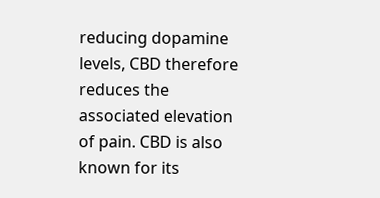reducing dopamine levels, CBD therefore reduces the associated elevation of pain. CBD is also known for its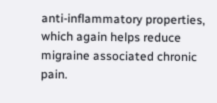anti-inflammatory properties, which again helps reduce migraine associated chronic pain.